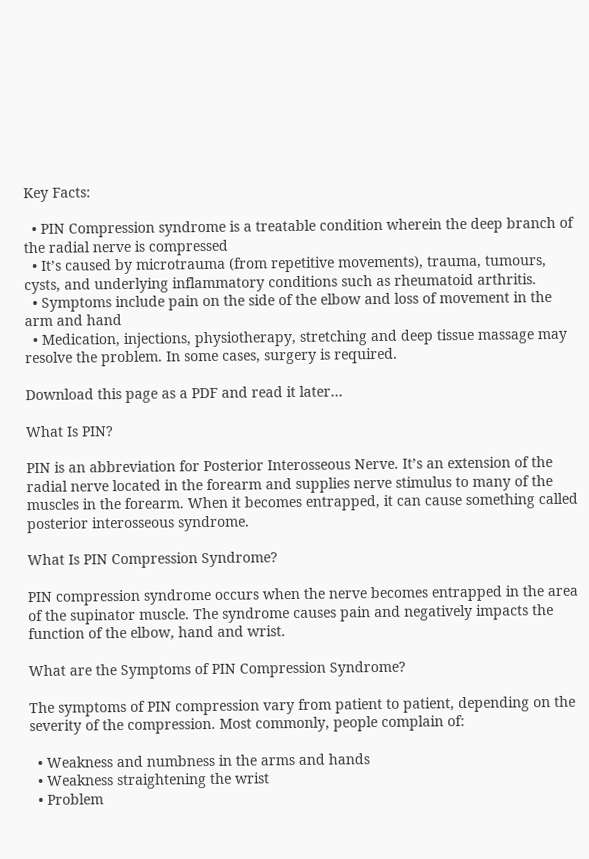Key Facts:

  • PIN Compression syndrome is a treatable condition wherein the deep branch of the radial nerve is compressed
  • It’s caused by microtrauma (from repetitive movements), trauma, tumours, cysts, and underlying inflammatory conditions such as rheumatoid arthritis.
  • Symptoms include pain on the side of the elbow and loss of movement in the arm and hand
  • Medication, injections, physiotherapy, stretching and deep tissue massage may resolve the problem. In some cases, surgery is required.

Download this page as a PDF and read it later…

What Is PIN?

PIN is an abbreviation for Posterior Interosseous Nerve. It’s an extension of the radial nerve located in the forearm and supplies nerve stimulus to many of the muscles in the forearm. When it becomes entrapped, it can cause something called posterior interosseous syndrome.

What Is PIN Compression Syndrome?

PIN compression syndrome occurs when the nerve becomes entrapped in the area of the supinator muscle. The syndrome causes pain and negatively impacts the function of the elbow, hand and wrist.

What are the Symptoms of PIN Compression Syndrome?

The symptoms of PIN compression vary from patient to patient, depending on the severity of the compression. Most commonly, people complain of:

  • Weakness and numbness in the arms and hands
  • Weakness straightening the wrist
  • Problem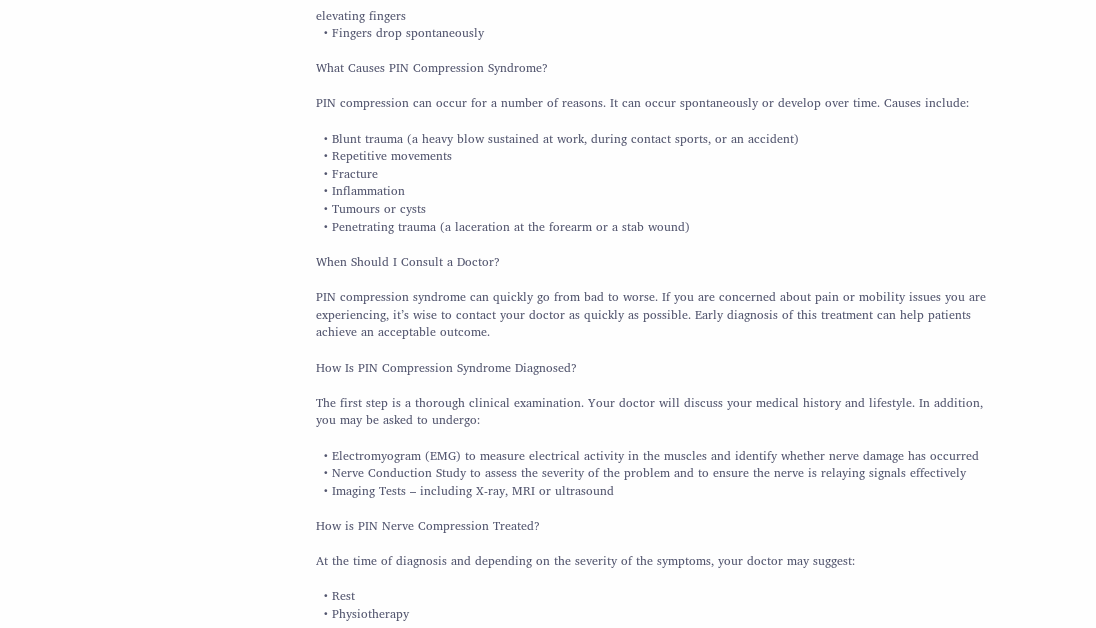elevating fingers
  • Fingers drop spontaneously

What Causes PIN Compression Syndrome?

PIN compression can occur for a number of reasons. It can occur spontaneously or develop over time. Causes include:

  • Blunt trauma (a heavy blow sustained at work, during contact sports, or an accident)
  • Repetitive movements
  • Fracture
  • Inflammation
  • Tumours or cysts
  • Penetrating trauma (a laceration at the forearm or a stab wound)

When Should I Consult a Doctor?

PIN compression syndrome can quickly go from bad to worse. If you are concerned about pain or mobility issues you are experiencing, it’s wise to contact your doctor as quickly as possible. Early diagnosis of this treatment can help patients achieve an acceptable outcome.

How Is PIN Compression Syndrome Diagnosed?

The first step is a thorough clinical examination. Your doctor will discuss your medical history and lifestyle. In addition, you may be asked to undergo:

  • Electromyogram (EMG) to measure electrical activity in the muscles and identify whether nerve damage has occurred
  • Nerve Conduction Study to assess the severity of the problem and to ensure the nerve is relaying signals effectively
  • Imaging Tests – including X-ray, MRI or ultrasound

How is PIN Nerve Compression Treated?

At the time of diagnosis and depending on the severity of the symptoms, your doctor may suggest:

  • Rest
  • Physiotherapy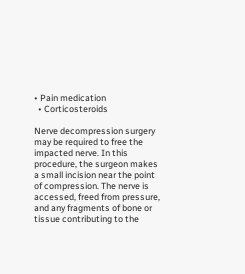• Pain medication
  • Corticosteroids

Nerve decompression surgery may be required to free the impacted nerve. In this procedure, the surgeon makes a small incision near the point of compression. The nerve is accessed, freed from pressure, and any fragments of bone or tissue contributing to the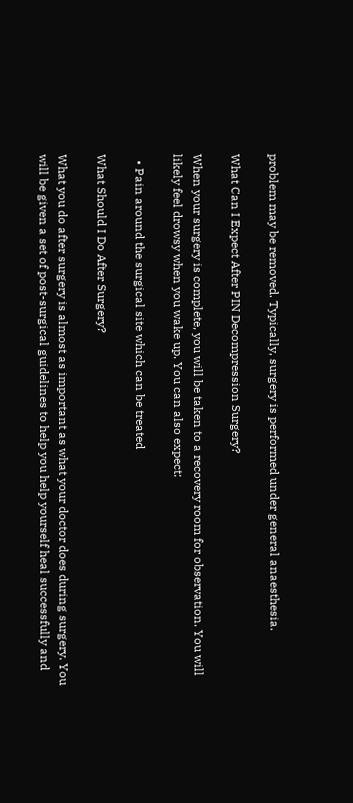problem may be removed. Typically, surgery is performed under general anaesthesia.

What Can I Expect After PIN Decompression Surgery?

When your surgery is complete, you will be taken to a recovery room for observation. You will likely feel drowsy when you wake up. You can also expect:

  • Pain around the surgical site which can be treated

What Should I Do After Surgery?

What you do after surgery is almost as important as what your doctor does during surgery. You will be given a set of post-surgical guidelines to help you help yourself heal successfully and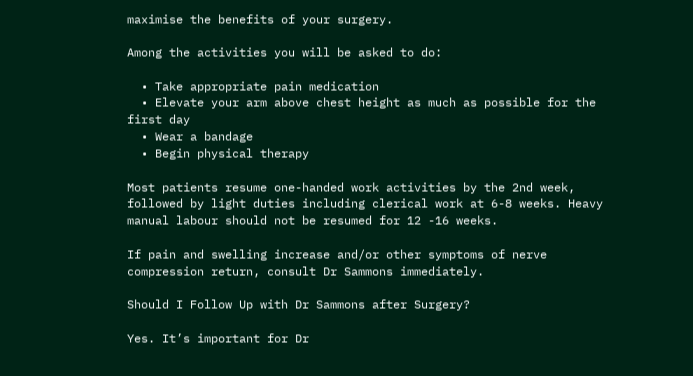maximise the benefits of your surgery.

Among the activities you will be asked to do:

  • Take appropriate pain medication
  • Elevate your arm above chest height as much as possible for the first day
  • Wear a bandage
  • Begin physical therapy

Most patients resume one-handed work activities by the 2nd week, followed by light duties including clerical work at 6-8 weeks. Heavy manual labour should not be resumed for 12 -16 weeks.

If pain and swelling increase and/or other symptoms of nerve compression return, consult Dr Sammons immediately.

Should I Follow Up with Dr Sammons after Surgery?

Yes. It’s important for Dr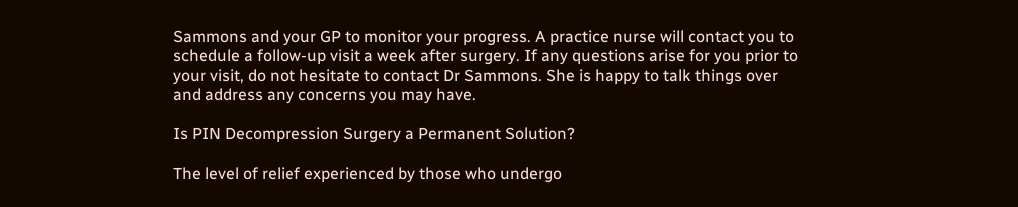Sammons and your GP to monitor your progress. A practice nurse will contact you to schedule a follow-up visit a week after surgery. If any questions arise for you prior to your visit, do not hesitate to contact Dr Sammons. She is happy to talk things over and address any concerns you may have.

Is PIN Decompression Surgery a Permanent Solution?

The level of relief experienced by those who undergo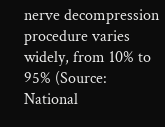nerve decompression procedure varies widely, from 10% to 95% (Source: National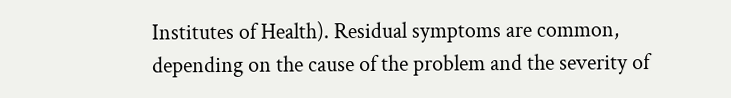Institutes of Health). Residual symptoms are common, depending on the cause of the problem and the severity of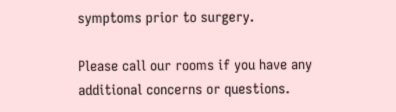symptoms prior to surgery.

Please call our rooms if you have any additional concerns or questions.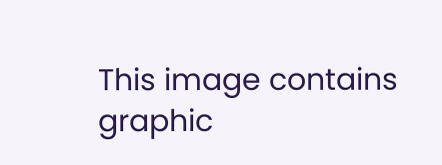This image contains graphic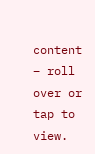content – roll over or tap to view.